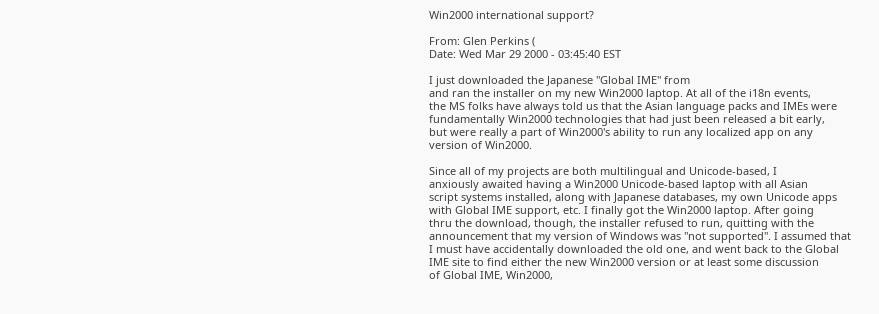Win2000 international support?

From: Glen Perkins (
Date: Wed Mar 29 2000 - 03:45:40 EST

I just downloaded the Japanese "Global IME" from
and ran the installer on my new Win2000 laptop. At all of the i18n events,
the MS folks have always told us that the Asian language packs and IMEs were
fundamentally Win2000 technologies that had just been released a bit early,
but were really a part of Win2000's ability to run any localized app on any
version of Win2000.

Since all of my projects are both multilingual and Unicode-based, I
anxiously awaited having a Win2000 Unicode-based laptop with all Asian
script systems installed, along with Japanese databases, my own Unicode apps
with Global IME support, etc. I finally got the Win2000 laptop. After going
thru the download, though, the installer refused to run, quitting with the
announcement that my version of Windows was "not supported". I assumed that
I must have accidentally downloaded the old one, and went back to the Global
IME site to find either the new Win2000 version or at least some discussion
of Global IME, Win2000,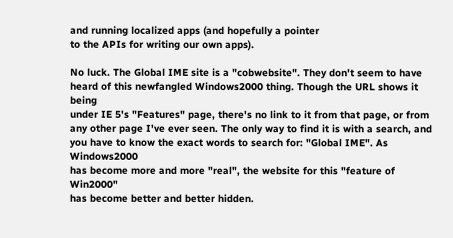and running localized apps (and hopefully a pointer
to the APIs for writing our own apps).

No luck. The Global IME site is a "cobwebsite". They don't seem to have
heard of this newfangled Windows2000 thing. Though the URL shows it being
under IE 5's "Features" page, there's no link to it from that page, or from
any other page I've ever seen. The only way to find it is with a search, and
you have to know the exact words to search for: "Global IME". As Windows2000
has become more and more "real", the website for this "feature of Win2000"
has become better and better hidden.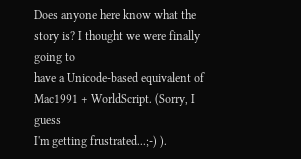Does anyone here know what the story is? I thought we were finally going to
have a Unicode-based equivalent of Mac1991 + WorldScript. (Sorry, I guess
I'm getting frustrated...;-) ).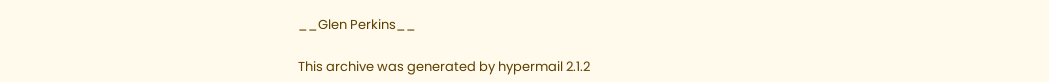__Glen Perkins__

This archive was generated by hypermail 2.1.2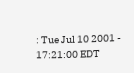: Tue Jul 10 2001 - 17:21:00 EDT